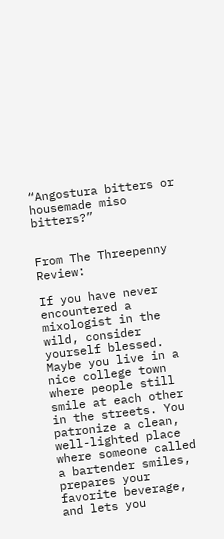“Angostura bitters or housemade miso bitters?”


From The Threepenny Review:

If you have never encountered a mixologist in the wild, consider yourself blessed. Maybe you live in a nice college town where people still smile at each other in the streets. You patronize a clean, well-lighted place where someone called a bartender smiles, prepares your favorite beverage, and lets you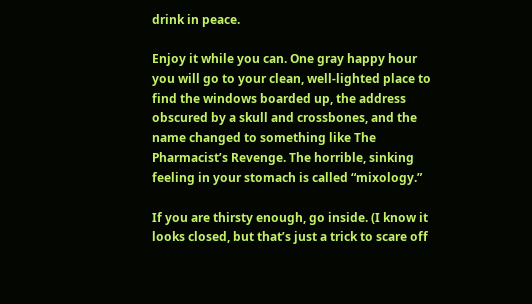drink in peace.

Enjoy it while you can. One gray happy hour you will go to your clean, well-lighted place to find the windows boarded up, the address obscured by a skull and crossbones, and the name changed to something like The Pharmacist’s Revenge. The horrible, sinking feeling in your stomach is called “mixology.”

If you are thirsty enough, go inside. (I know it looks closed, but that’s just a trick to scare off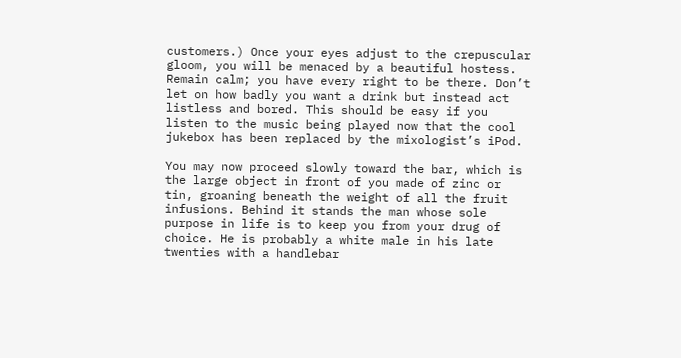customers.) Once your eyes adjust to the crepuscular gloom, you will be menaced by a beautiful hostess. Remain calm; you have every right to be there. Don’t let on how badly you want a drink but instead act listless and bored. This should be easy if you listen to the music being played now that the cool jukebox has been replaced by the mixologist’s iPod.

You may now proceed slowly toward the bar, which is the large object in front of you made of zinc or tin, groaning beneath the weight of all the fruit infusions. Behind it stands the man whose sole purpose in life is to keep you from your drug of choice. He is probably a white male in his late twenties with a handlebar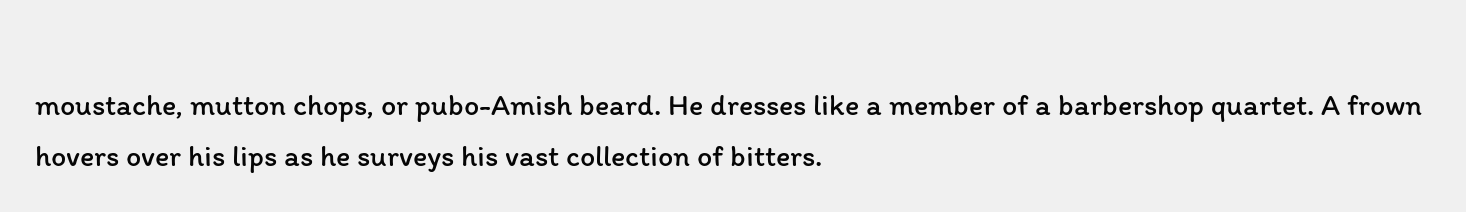moustache, mutton chops, or pubo-Amish beard. He dresses like a member of a barbershop quartet. A frown hovers over his lips as he surveys his vast collection of bitters.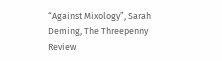“Against Mixology”, Sarah Deming, The Threepenny Review